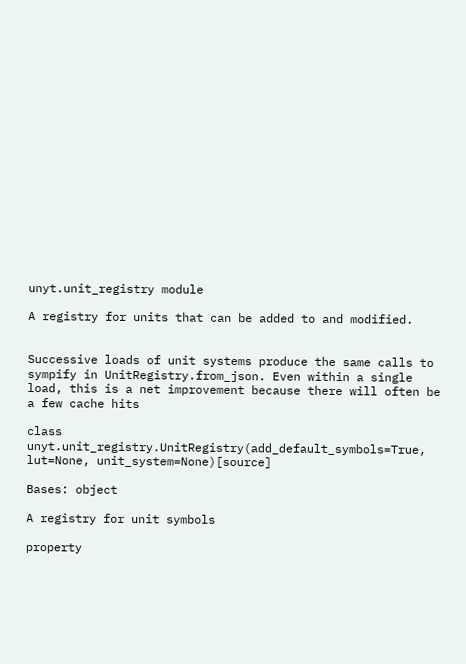unyt.unit_registry module

A registry for units that can be added to and modified.


Successive loads of unit systems produce the same calls to sympify in UnitRegistry.from_json. Even within a single load, this is a net improvement because there will often be a few cache hits

class unyt.unit_registry.UnitRegistry(add_default_symbols=True, lut=None, unit_system=None)[source]

Bases: object

A registry for unit symbols

property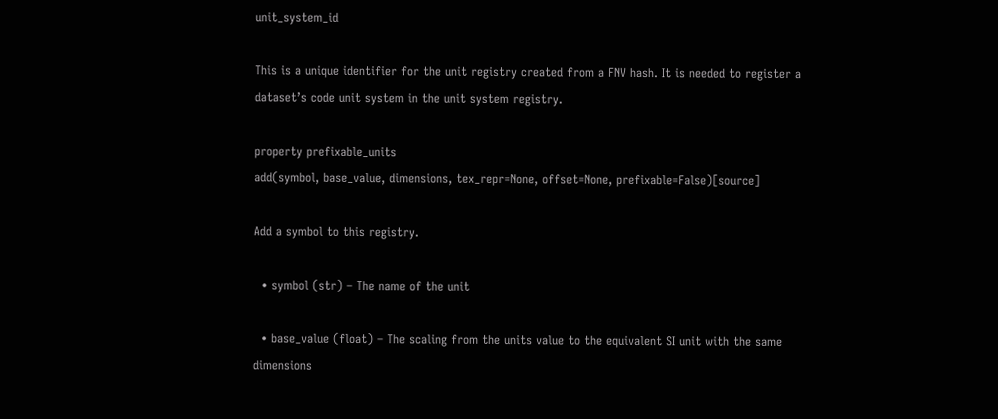unit_system_id

This is a unique identifier for the unit registry created from a FNV hash. It is needed to register a dataset’s code unit system in the unit system registry.

property prefixable_units
add(symbol, base_value, dimensions, tex_repr=None, offset=None, prefixable=False)[source]

Add a symbol to this registry.

  • symbol (str) – The name of the unit

  • base_value (float) – The scaling from the units value to the equivalent SI unit with the same dimensions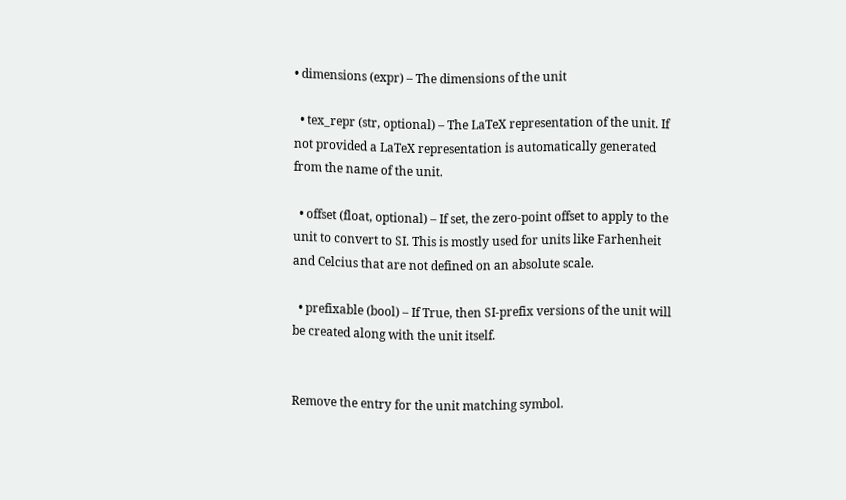• dimensions (expr) – The dimensions of the unit

  • tex_repr (str, optional) – The LaTeX representation of the unit. If not provided a LaTeX representation is automatically generated from the name of the unit.

  • offset (float, optional) – If set, the zero-point offset to apply to the unit to convert to SI. This is mostly used for units like Farhenheit and Celcius that are not defined on an absolute scale.

  • prefixable (bool) – If True, then SI-prefix versions of the unit will be created along with the unit itself.


Remove the entry for the unit matching symbol.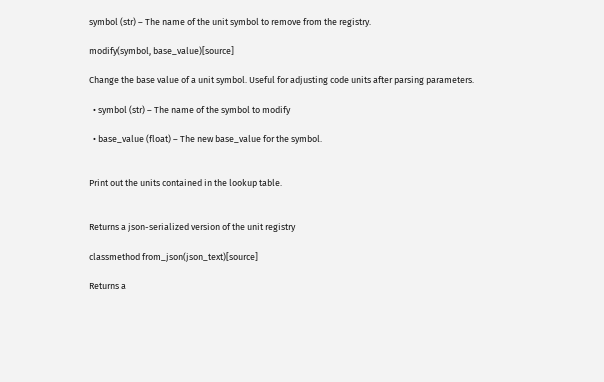symbol (str) – The name of the unit symbol to remove from the registry.

modify(symbol, base_value)[source]

Change the base value of a unit symbol. Useful for adjusting code units after parsing parameters.

  • symbol (str) – The name of the symbol to modify

  • base_value (float) – The new base_value for the symbol.


Print out the units contained in the lookup table.


Returns a json-serialized version of the unit registry

classmethod from_json(json_text)[source]

Returns a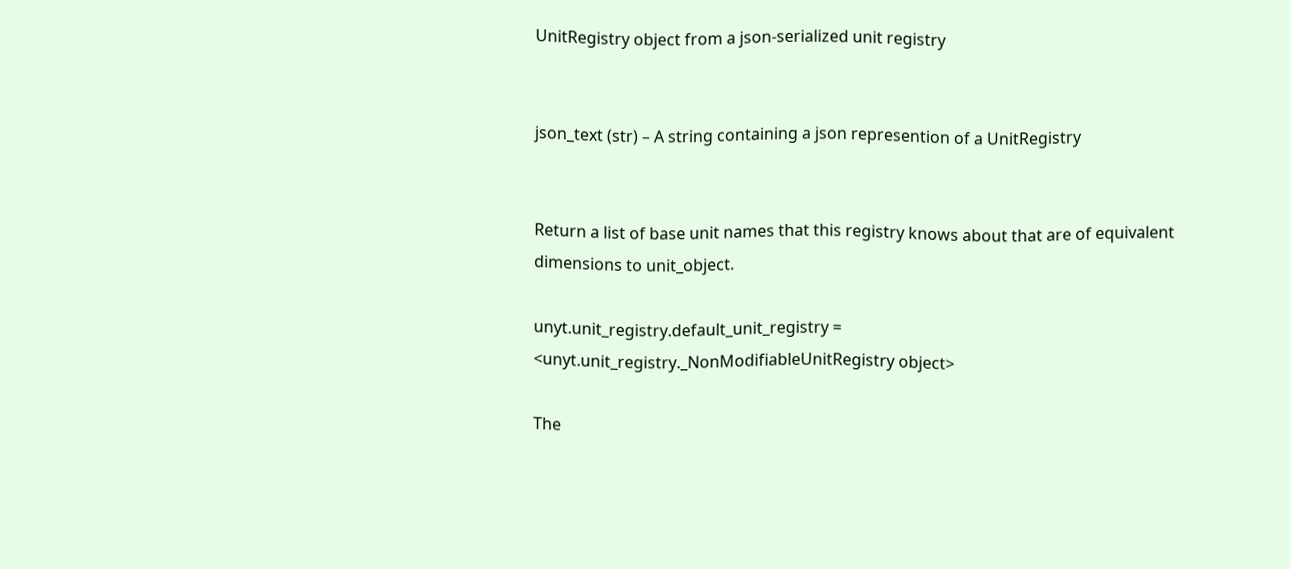UnitRegistry object from a json-serialized unit registry


json_text (str) – A string containing a json represention of a UnitRegistry


Return a list of base unit names that this registry knows about that are of equivalent dimensions to unit_object.

unyt.unit_registry.default_unit_registry = <unyt.unit_registry._NonModifiableUnitRegistry object>

The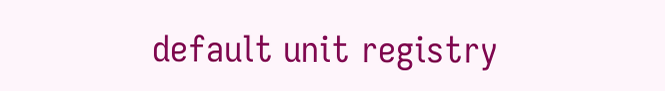default unit registry